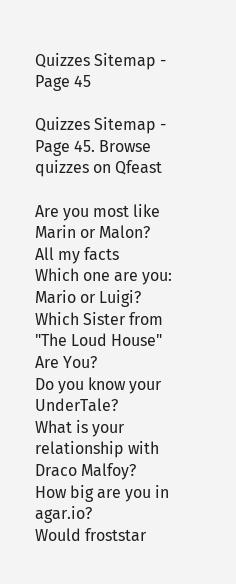Quizzes Sitemap - Page 45

Quizzes Sitemap - Page 45. Browse quizzes on Qfeast

Are you most like Marin or Malon?
All my facts
Which one are you: Mario or Luigi?
Which Sister from "The Loud House" Are You?
Do you know your UnderTale?
What is your relationship with Draco Malfoy?
How big are you in agar.io?
Would froststar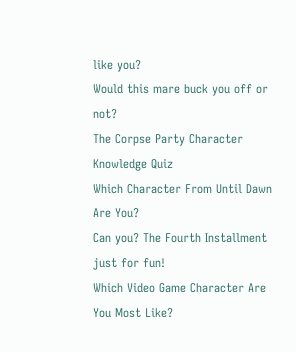like you?
Would this mare buck you off or not?
The Corpse Party Character Knowledge Quiz
Which Character From Until Dawn Are You?
Can you? The Fourth Installment
just for fun!
Which Video Game Character Are You Most Like?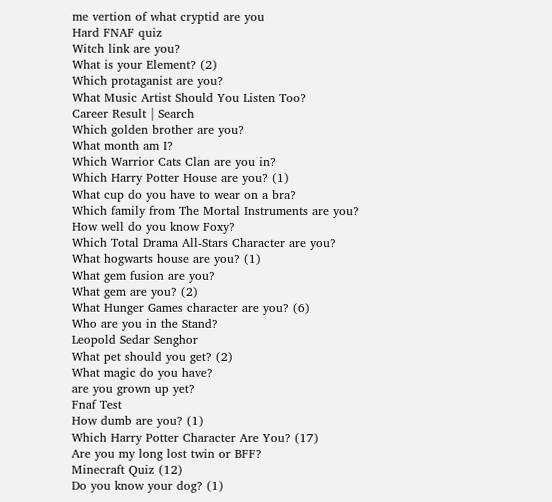me vertion of what cryptid are you
Hard FNAF quiz
Witch link are you?
What is your Element? (2)
Which protaganist are you?
What Music Artist Should You Listen Too?
Career Result | Search
Which golden brother are you?
What month am I?
Which Warrior Cats Clan are you in?
Which Harry Potter House are you? (1)
What cup do you have to wear on a bra?
Which family from The Mortal Instruments are you?
How well do you know Foxy?
Which Total Drama All-Stars Character are you?
What hogwarts house are you? (1)
What gem fusion are you?
What gem are you? (2)
What Hunger Games character are you? (6)
Who are you in the Stand?
Leopold Sedar Senghor
What pet should you get? (2)
What magic do you have?
are you grown up yet?
Fnaf Test
How dumb are you? (1)
Which Harry Potter Character Are You? (17)
Are you my long lost twin or BFF?
Minecraft Quiz (12)
Do you know your dog? (1)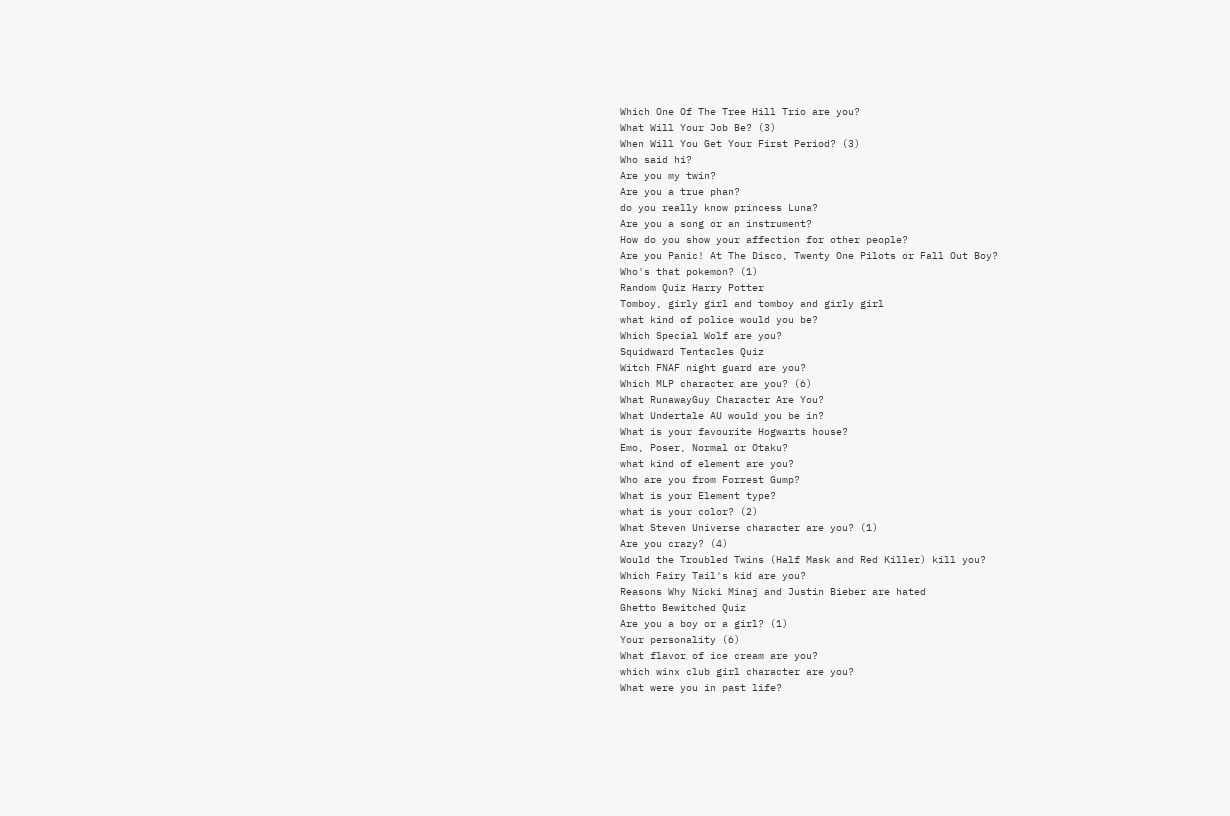Which One Of The Tree Hill Trio are you?
What Will Your Job Be? (3)
When Will You Get Your First Period? (3)
Who said hi?
Are you my twin?
Are you a true phan?
do you really know princess Luna?
Are you a song or an instrument?
How do you show your affection for other people?
Are you Panic! At The Disco, Twenty One Pilots or Fall Out Boy?
Who's that pokemon? (1)
Random Quiz Harry Potter
Tomboy, girly girl and tomboy and girly girl
what kind of police would you be?
Which Special Wolf are you?
Squidward Tentacles Quiz
Witch FNAF night guard are you?
Which MLP character are you? (6)
What RunawayGuy Character Are You?
What Undertale AU would you be in?
What is your favourite Hogwarts house?
Emo, Poser, Normal or Otaku?
what kind of element are you?
Who are you from Forrest Gump?
What is your Element type?
what is your color? (2)
What Steven Universe character are you? (1)
Are you crazy? (4)
Would the Troubled Twins (Half Mask and Red Killer) kill you?
Which Fairy Tail's kid are you?
Reasons Why Nicki Minaj and Justin Bieber are hated
Ghetto Bewitched Quiz
Are you a boy or a girl? (1)
Your personality (6)
What flavor of ice cream are you?
which winx club girl character are you?
What were you in past life?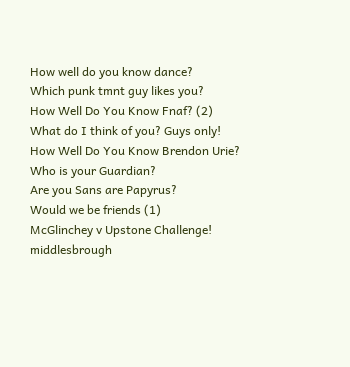How well do you know dance?
Which punk tmnt guy likes you?
How Well Do You Know Fnaf? (2)
What do I think of you? Guys only!
How Well Do You Know Brendon Urie?
Who is your Guardian?
Are you Sans are Papyrus?
Would we be friends (1)
McGlinchey v Upstone Challenge!
middlesbrough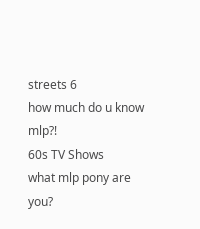streets 6
how much do u know mlp?!
60s TV Shows
what mlp pony are you?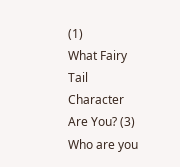(1)
What Fairy Tail Character Are You? (3)
Who are you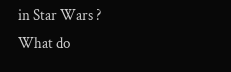in Star Wars ?
What do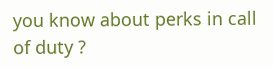you know about perks in call of duty ?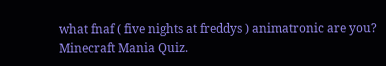what fnaf ( five nights at freddys ) animatronic are you?
Minecraft Mania Quiz.